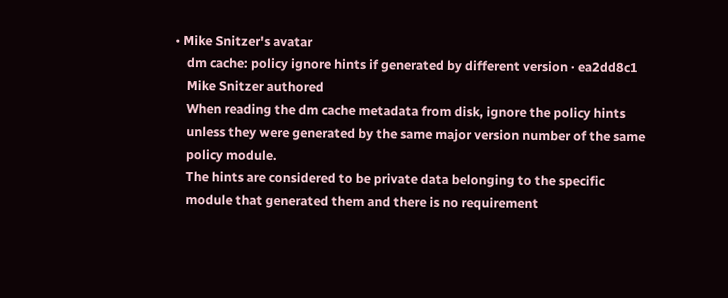• Mike Snitzer's avatar
    dm cache: policy ignore hints if generated by different version · ea2dd8c1
    Mike Snitzer authored
    When reading the dm cache metadata from disk, ignore the policy hints
    unless they were generated by the same major version number of the same
    policy module.
    The hints are considered to be private data belonging to the specific
    module that generated them and there is no requirement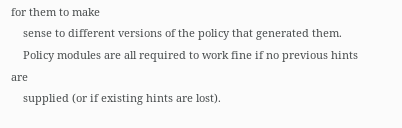for them to make
    sense to different versions of the policy that generated them.
    Policy modules are all required to work fine if no previous hints are
    supplied (or if existing hints are lost).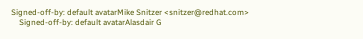Signed-off-by: default avatarMike Snitzer <snitzer@redhat.com>
    Signed-off-by: default avatarAlasdair G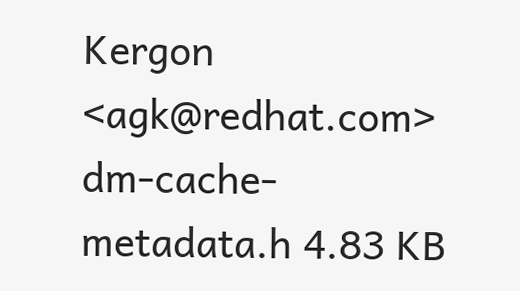Kergon <agk@redhat.com>
dm-cache-metadata.h 4.83 KB